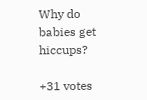Why do babies get hiccups?

+31 votes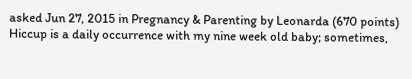asked Jun 27, 2015 in Pregnancy & Parenting by Leonarda (670 points)
Hiccup is a daily occurrence with my nine week old baby; sometimes,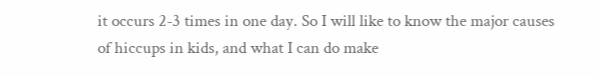it occurs 2-3 times in one day. So I will like to know the major causes of hiccups in kids, and what I can do make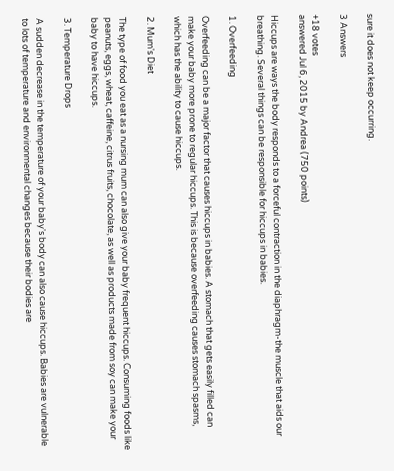sure it does not keep occurring.

3 Answers

+18 votes
answered Jul 6, 2015 by Andrea (750 points)

Hiccups are ways the body responds to a forceful contraction in the diaphragm-the muscle that aids our breathing. Several things can be responsible for hiccups in babies.

1. Overfeeding

Overfeeding can be a major factor that causes hiccups in babies. A stomach that gets easily filled can make your baby more prone to regular hiccups. This is because overfeeding causes stomach spasms, which has the ability to cause hiccups.

2. Mum's Diet

The type of food you eat as a nursing mum can also give your baby frequent hiccups. Consuming foods like peanuts, eggs, wheat, caffeine, citrus fruits, chocolate, as well as products made from soy can make your baby to have hiccups.

3. Temperature Drops

A sudden decrease in the temperature of your baby's body can also cause hiccups. Babies are vulnerable to lots of temperature and environmental changes because their bodies are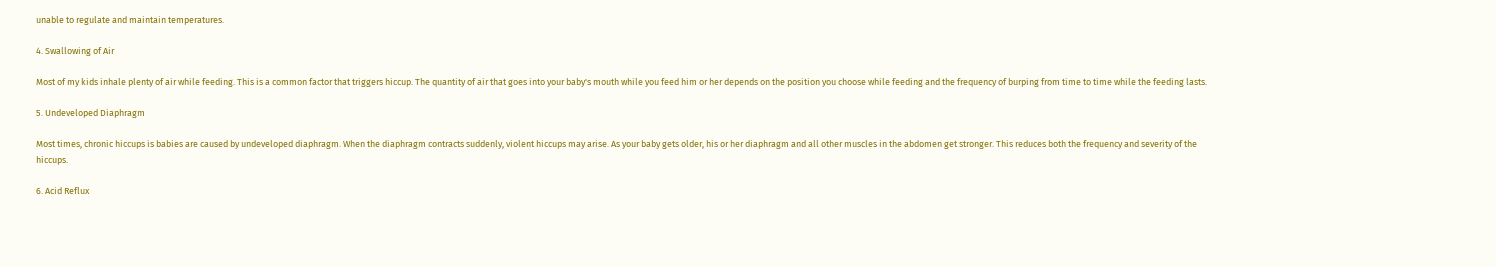unable to regulate and maintain temperatures.

4. Swallowing of Air

Most of my kids inhale plenty of air while feeding. This is a common factor that triggers hiccup. The quantity of air that goes into your baby's mouth while you feed him or her depends on the position you choose while feeding and the frequency of burping from time to time while the feeding lasts.

5. Undeveloped Diaphragm

Most times, chronic hiccups is babies are caused by undeveloped diaphragm. When the diaphragm contracts suddenly, violent hiccups may arise. As your baby gets older, his or her diaphragm and all other muscles in the abdomen get stronger. This reduces both the frequency and severity of the hiccups.

6. Acid Reflux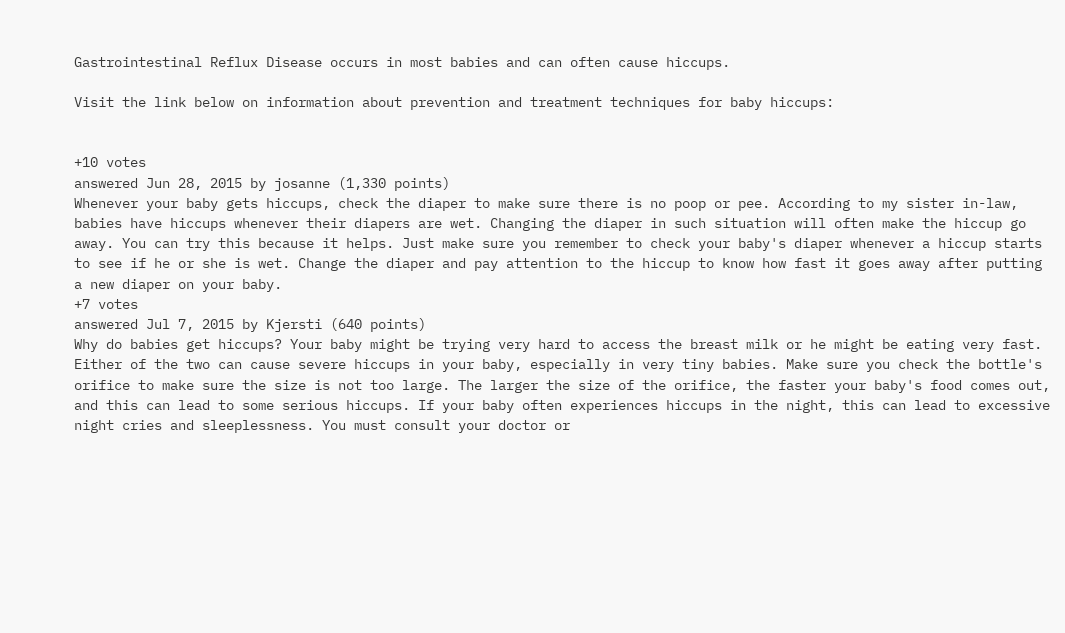Gastrointestinal Reflux Disease occurs in most babies and can often cause hiccups.

Visit the link below on information about prevention and treatment techniques for baby hiccups:


+10 votes
answered Jun 28, 2015 by josanne (1,330 points)
Whenever your baby gets hiccups, check the diaper to make sure there is no poop or pee. According to my sister in-law, babies have hiccups whenever their diapers are wet. Changing the diaper in such situation will often make the hiccup go away. You can try this because it helps. Just make sure you remember to check your baby's diaper whenever a hiccup starts to see if he or she is wet. Change the diaper and pay attention to the hiccup to know how fast it goes away after putting a new diaper on your baby.
+7 votes
answered Jul 7, 2015 by Kjersti (640 points)
Why do babies get hiccups? Your baby might be trying very hard to access the breast milk or he might be eating very fast. Either of the two can cause severe hiccups in your baby, especially in very tiny babies. Make sure you check the bottle's orifice to make sure the size is not too large. The larger the size of the orifice, the faster your baby's food comes out, and this can lead to some serious hiccups. If your baby often experiences hiccups in the night, this can lead to excessive night cries and sleeplessness. You must consult your doctor or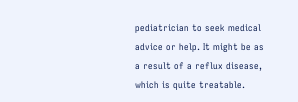pediatrician to seek medical advice or help. It might be as a result of a reflux disease, which is quite treatable.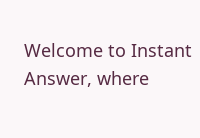Welcome to Instant Answer, where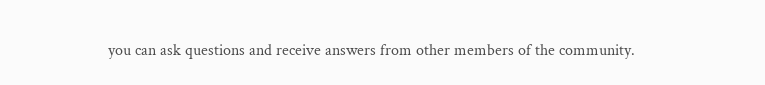you can ask questions and receive answers from other members of the community.